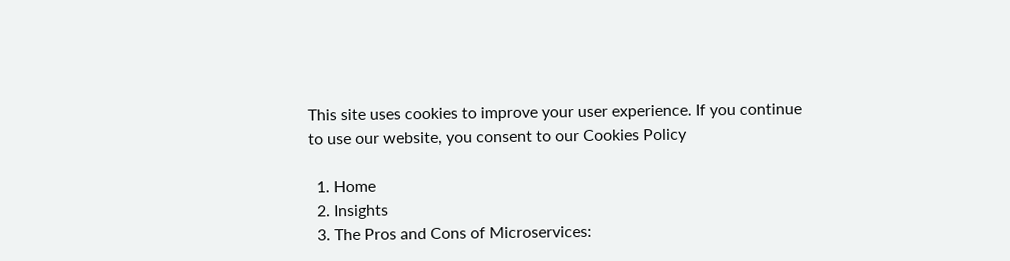This site uses cookies to improve your user experience. If you continue to use our website, you consent to our Cookies Policy

  1. Home
  2. Insights
  3. The Pros and Cons of Microservices: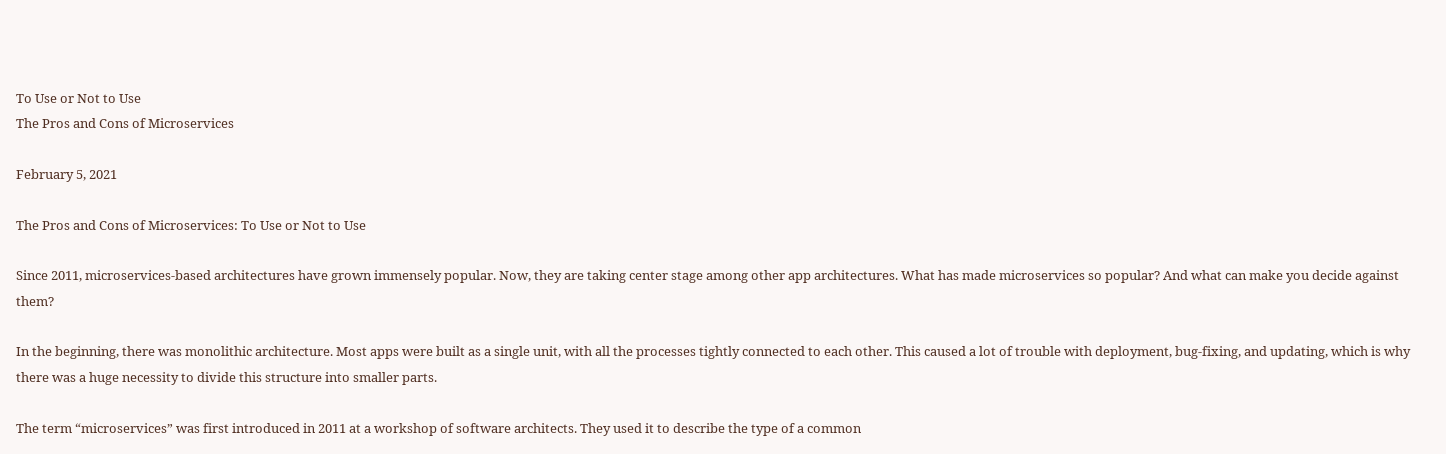To Use or Not to Use
The Pros and Cons of Microservices

February 5, 2021

The Pros and Cons of Microservices: To Use or Not to Use

Since 2011, microservices-based architectures have grown immensely popular. Now, they are taking center stage among other app architectures. What has made microservices so popular? And what can make you decide against them?

In the beginning, there was monolithic architecture. Most apps were built as a single unit, with all the processes tightly connected to each other. This caused a lot of trouble with deployment, bug-fixing, and updating, which is why there was a huge necessity to divide this structure into smaller parts.

The term “microservices” was first introduced in 2011 at a workshop of software architects. They used it to describe the type of a common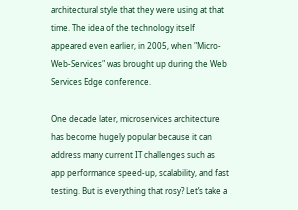architectural style that they were using at that time. The idea of the technology itself appeared even earlier, in 2005, when "Micro-Web-Services" was brought up during the Web Services Edge conference.

One decade later, microservices architecture has become hugely popular because it can address many current IT challenges such as app performance speed-up, scalability, and fast testing. But is everything that rosy? Let’s take a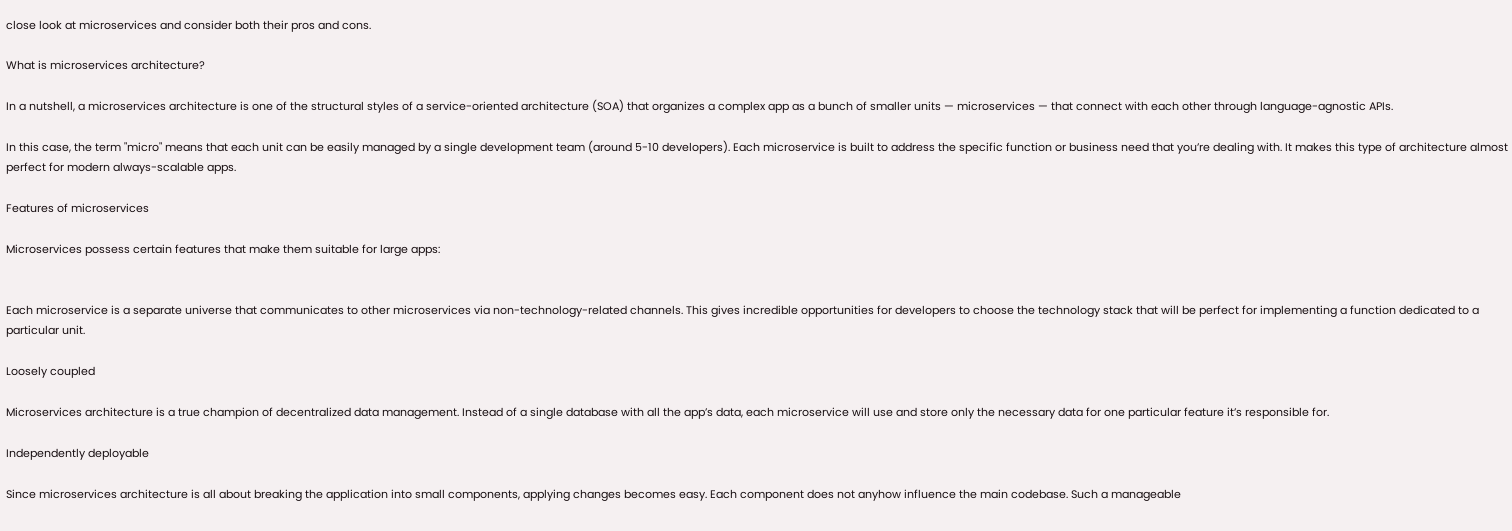close look at microservices and consider both their pros and cons.

What is microservices architecture?

In a nutshell, a microservices architecture is one of the structural styles of a service-oriented architecture (SOA) that organizes a complex app as a bunch of smaller units — microservices — that connect with each other through language-agnostic APIs.

In this case, the term "micro" means that each unit can be easily managed by a single development team (around 5-10 developers). Each microservice is built to address the specific function or business need that you’re dealing with. It makes this type of architecture almost perfect for modern always-scalable apps.

Features of microservices

Microservices possess certain features that make them suitable for large apps:


Each microservice is a separate universe that communicates to other microservices via non-technology-related channels. This gives incredible opportunities for developers to choose the technology stack that will be perfect for implementing a function dedicated to a particular unit.

Loosely coupled

Microservices architecture is a true champion of decentralized data management. Instead of a single database with all the app’s data, each microservice will use and store only the necessary data for one particular feature it’s responsible for.

Independently deployable

Since microservices architecture is all about breaking the application into small components, applying changes becomes easy. Each component does not anyhow influence the main codebase. Such a manageable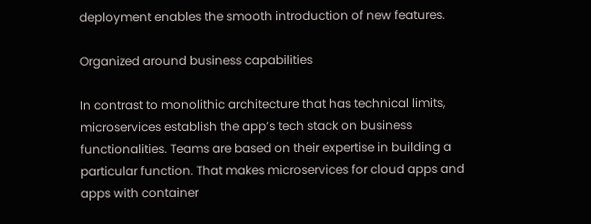deployment enables the smooth introduction of new features.

Organized around business capabilities

In contrast to monolithic architecture that has technical limits, microservices establish the app’s tech stack on business functionalities. Teams are based on their expertise in building a particular function. That makes microservices for cloud apps and apps with container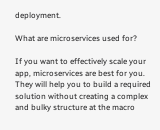deployment.

What are microservices used for?

If you want to effectively scale your app, microservices are best for you. They will help you to build a required solution without creating a complex and bulky structure at the macro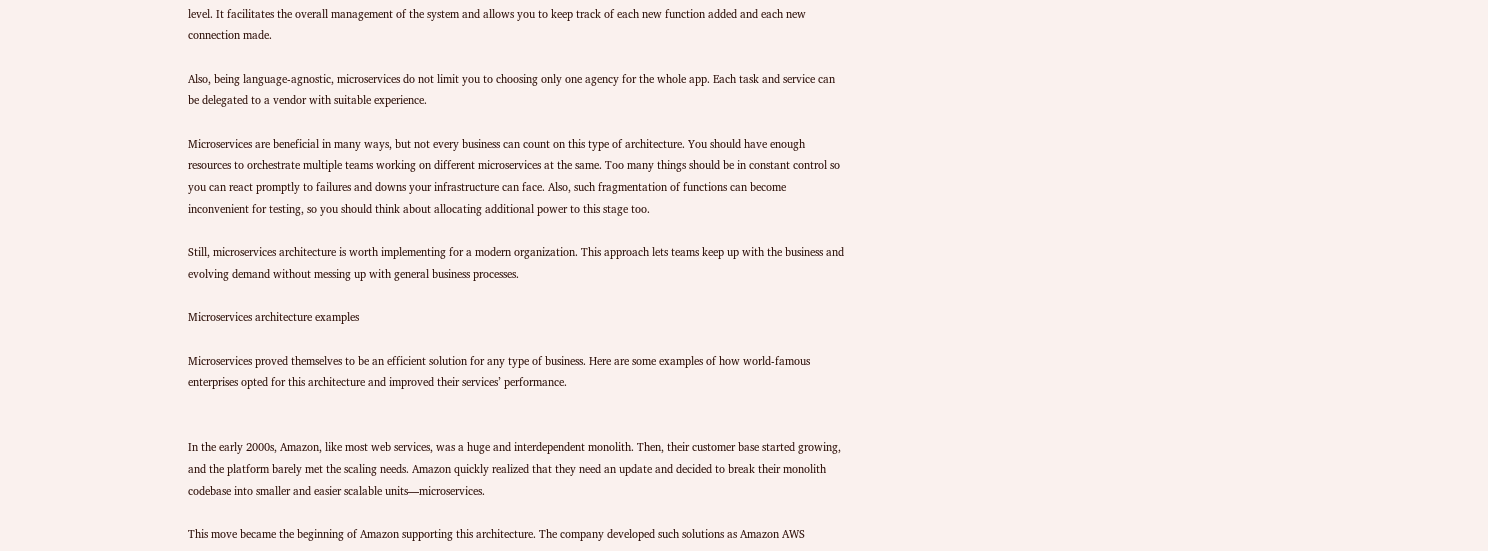level. It facilitates the overall management of the system and allows you to keep track of each new function added and each new connection made.

Also, being language-agnostic, microservices do not limit you to choosing only one agency for the whole app. Each task and service can be delegated to a vendor with suitable experience.

Microservices are beneficial in many ways, but not every business can count on this type of architecture. You should have enough resources to orchestrate multiple teams working on different microservices at the same. Too many things should be in constant control so you can react promptly to failures and downs your infrastructure can face. Also, such fragmentation of functions can become inconvenient for testing, so you should think about allocating additional power to this stage too.

Still, microservices architecture is worth implementing for a modern organization. This approach lets teams keep up with the business and evolving demand without messing up with general business processes.

Microservices architecture examples

Microservices proved themselves to be an efficient solution for any type of business. Here are some examples of how world-famous enterprises opted for this architecture and improved their services’ performance.


In the early 2000s, Amazon, like most web services, was a huge and interdependent monolith. Then, their customer base started growing, and the platform barely met the scaling needs. Amazon quickly realized that they need an update and decided to break their monolith codebase into smaller and easier scalable units—microservices.

This move became the beginning of Amazon supporting this architecture. The company developed such solutions as Amazon AWS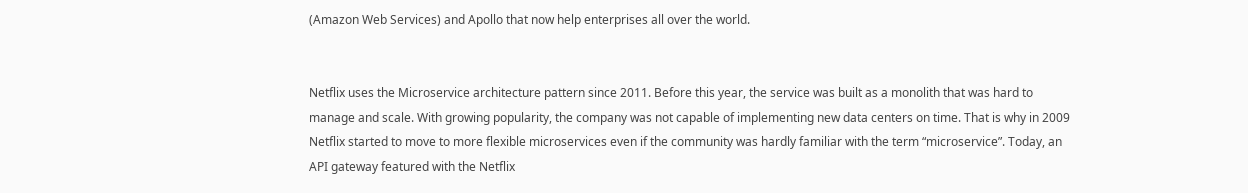(Amazon Web Services) and Apollo that now help enterprises all over the world.


Netflix uses the Microservice architecture pattern since 2011. Before this year, the service was built as a monolith that was hard to manage and scale. With growing popularity, the company was not capable of implementing new data centers on time. That is why in 2009 Netflix started to move to more flexible microservices even if the community was hardly familiar with the term “microservice”. Today, an API gateway featured with the Netflix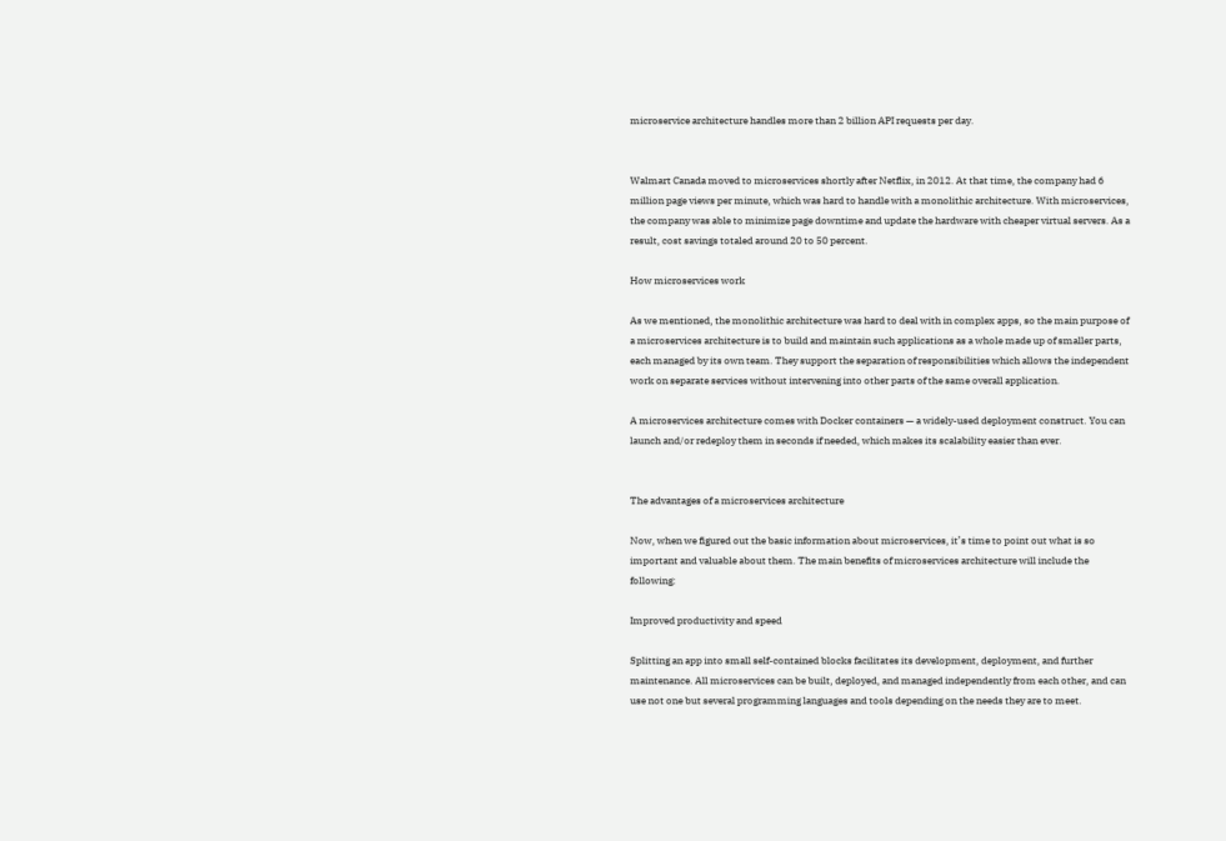microservice architecture handles more than 2 billion API requests per day.


Walmart Canada moved to microservices shortly after Netflix, in 2012. At that time, the company had 6 million page views per minute, which was hard to handle with a monolithic architecture. With microservices, the company was able to minimize page downtime and update the hardware with cheaper virtual servers. As a result, cost savings totaled around 20 to 50 percent.

How microservices work

As we mentioned, the monolithic architecture was hard to deal with in complex apps, so the main purpose of a microservices architecture is to build and maintain such applications as a whole made up of smaller parts, each managed by its own team. They support the separation of responsibilities which allows the independent work on separate services without intervening into other parts of the same overall application.

A microservices architecture comes with Docker containers — a widely-used deployment construct. You can launch and/or redeploy them in seconds if needed, which makes its scalability easier than ever.


The advantages of a microservices architecture

Now, when we figured out the basic information about microservices, it’s time to point out what is so important and valuable about them. The main benefits of microservices architecture will include the following:

Improved productivity and speed

Splitting an app into small self-contained blocks facilitates its development, deployment, and further maintenance. All microservices can be built, deployed, and managed independently from each other, and can use not one but several programming languages and tools depending on the needs they are to meet.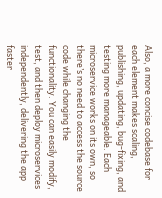Also, a more concise codebase for each element makes scaling, publishing, updating, bug-fixing, and testing more manageable. Each microservice works on its own, so there’s no need to access the source code while changing the functionality. You can easily modify, test, and then deploy microservices independently, delivering the app faster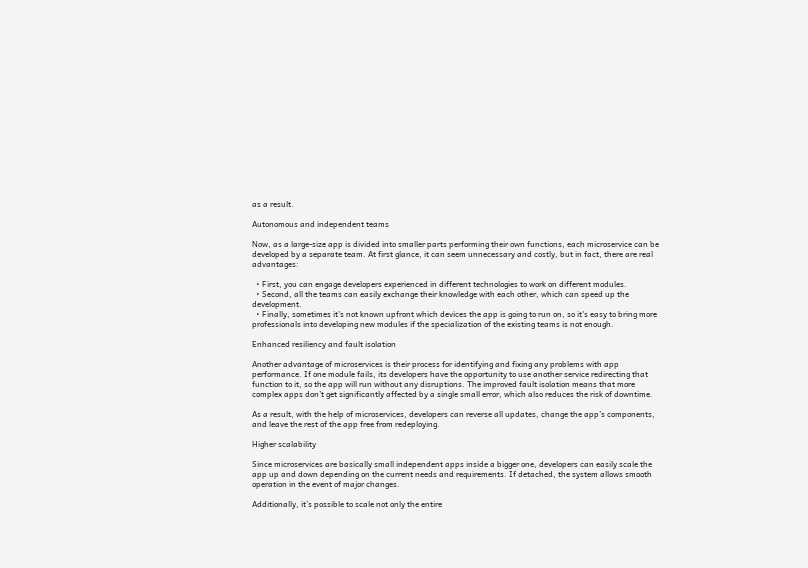as a result.

Autonomous and independent teams

Now, as a large-size app is divided into smaller parts performing their own functions, each microservice can be developed by a separate team. At first glance, it can seem unnecessary and costly, but in fact, there are real advantages:

  • First, you can engage developers experienced in different technologies to work on different modules.
  • Second, all the teams can easily exchange their knowledge with each other, which can speed up the development.
  • Finally, sometimes it's not known upfront which devices the app is going to run on, so it's easy to bring more professionals into developing new modules if the specialization of the existing teams is not enough.

Enhanced resiliency and fault isolation

Another advantage of microservices is their process for identifying and fixing any problems with app performance. If one module fails, its developers have the opportunity to use another service redirecting that function to it, so the app will run without any disruptions. The improved fault isolation means that more complex apps don’t get significantly affected by a single small error, which also reduces the risk of downtime.

As a result, with the help of microservices, developers can reverse all updates, change the app’s components, and leave the rest of the app free from redeploying.

Higher scalability

Since microservices are basically small independent apps inside a bigger one, developers can easily scale the app up and down depending on the current needs and requirements. If detached, the system allows smooth operation in the event of major changes.

Additionally, it’s possible to scale not only the entire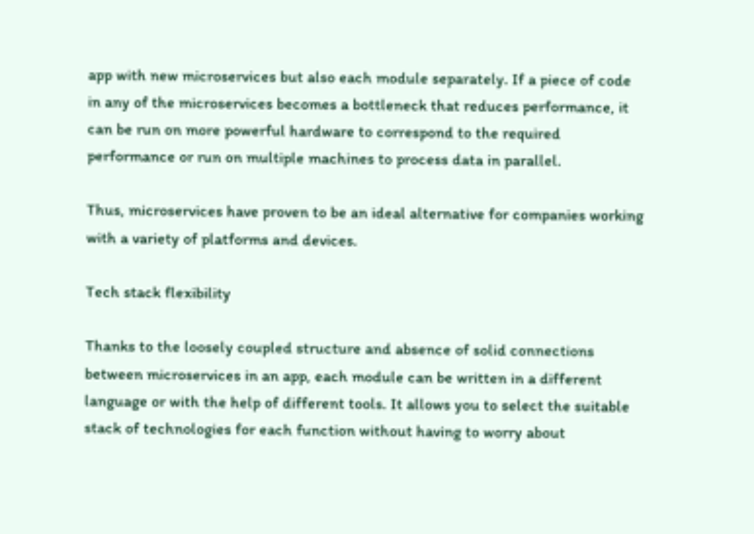app with new microservices but also each module separately. If a piece of code in any of the microservices becomes a bottleneck that reduces performance, it can be run on more powerful hardware to correspond to the required performance or run on multiple machines to process data in parallel.

Thus, microservices have proven to be an ideal alternative for companies working with a variety of platforms and devices.

Tech stack flexibility

Thanks to the loosely coupled structure and absence of solid connections between microservices in an app, each module can be written in a different language or with the help of different tools. It allows you to select the suitable stack of technologies for each function without having to worry about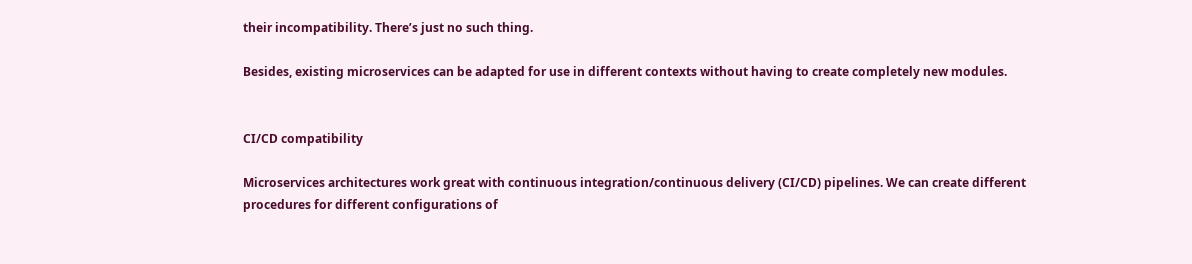their incompatibility. There’s just no such thing.

Besides, existing microservices can be adapted for use in different contexts without having to create completely new modules.


CI/CD compatibility

Microservices architectures work great with continuous integration/continuous delivery (CI/CD) pipelines. We can create different procedures for different configurations of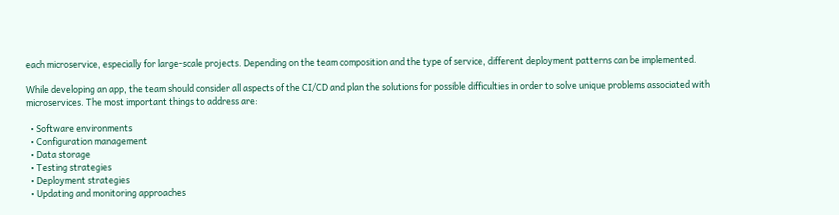each microservice, especially for large-scale projects. Depending on the team composition and the type of service, different deployment patterns can be implemented.

While developing an app, the team should consider all aspects of the CI/CD and plan the solutions for possible difficulties in order to solve unique problems associated with microservices. The most important things to address are:

  • Software environments
  • Configuration management
  • Data storage
  • Testing strategies
  • Deployment strategies
  • Updating and monitoring approaches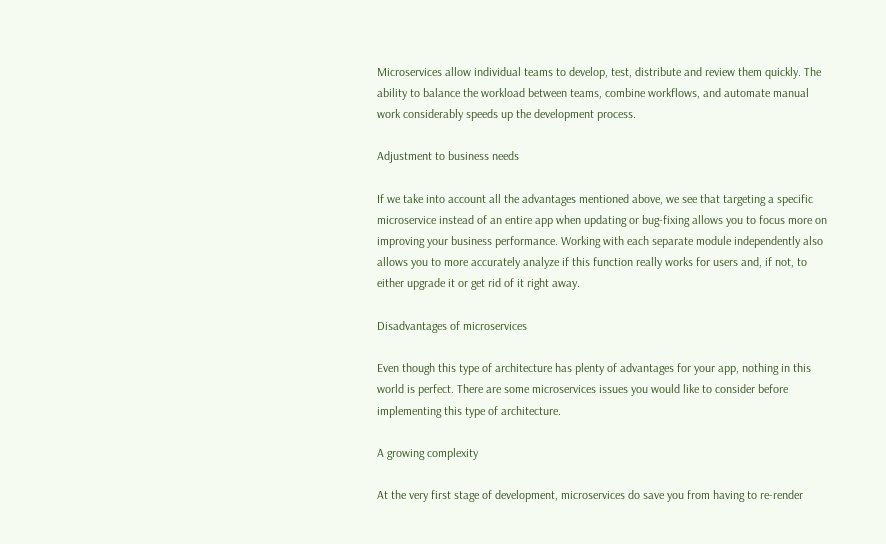Microservices allow individual teams to develop, test, distribute and review them quickly. The ability to balance the workload between teams, combine workflows, and automate manual work considerably speeds up the development process.

Adjustment to business needs

If we take into account all the advantages mentioned above, we see that targeting a specific microservice instead of an entire app when updating or bug-fixing allows you to focus more on improving your business performance. Working with each separate module independently also allows you to more accurately analyze if this function really works for users and, if not, to either upgrade it or get rid of it right away.

Disadvantages of microservices

Even though this type of architecture has plenty of advantages for your app, nothing in this world is perfect. There are some microservices issues you would like to consider before implementing this type of architecture.

A growing complexity

At the very first stage of development, microservices do save you from having to re-render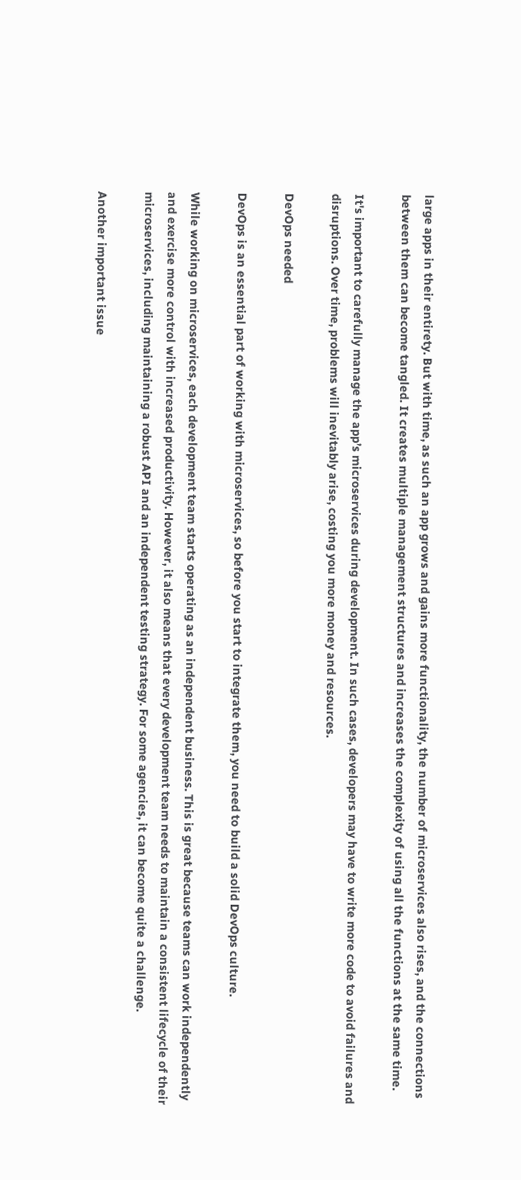large apps in their entirety. But with time, as such an app grows and gains more functionality, the number of microservices also rises, and the connections between them can become tangled. It creates multiple management structures and increases the complexity of using all the functions at the same time.

It's important to carefully manage the app’s microservices during development. In such cases, developers may have to write more code to avoid failures and disruptions. Over time, problems will inevitably arise, costing you more money and resources.

DevOps needed

DevOps is an essential part of working with microservices, so before you start to integrate them, you need to build a solid DevOps culture.

While working on microservices, each development team starts operating as an independent business. This is great because teams can work independently and exercise more control with increased productivity. However, it also means that every development team needs to maintain a consistent lifecycle of their microservices, including maintaining a robust API and an independent testing strategy. For some agencies, it can become quite a challenge.

Another important issue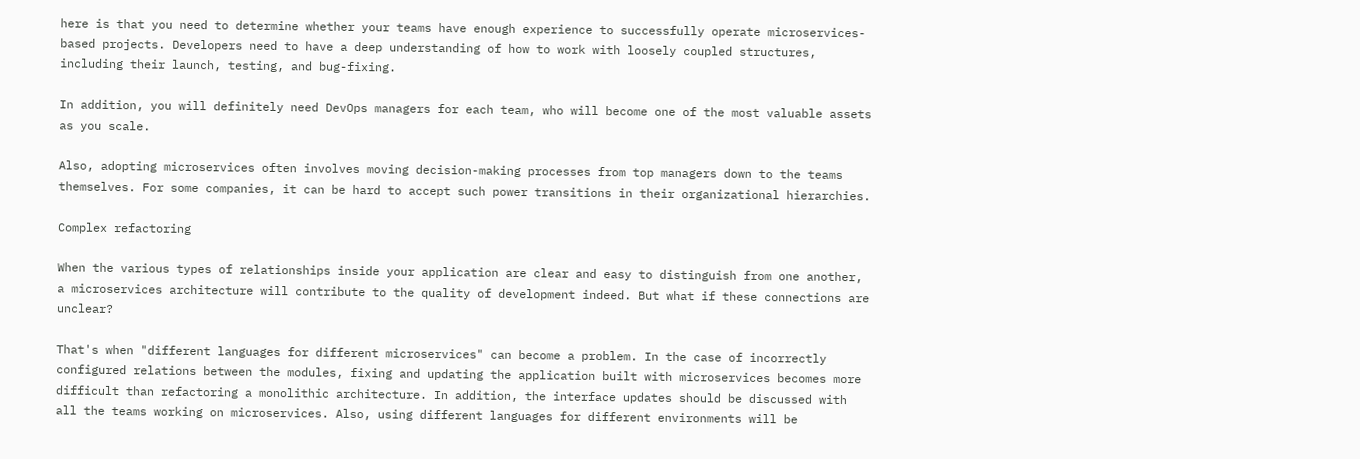here is that you need to determine whether your teams have enough experience to successfully operate microservices-based projects. Developers need to have a deep understanding of how to work with loosely coupled structures, including their launch, testing, and bug-fixing.

In addition, you will definitely need DevOps managers for each team, who will become one of the most valuable assets as you scale.

Also, adopting microservices often involves moving decision-making processes from top managers down to the teams themselves. For some companies, it can be hard to accept such power transitions in their organizational hierarchies.

Complex refactoring

When the various types of relationships inside your application are clear and easy to distinguish from one another, a microservices architecture will contribute to the quality of development indeed. But what if these connections are unclear?

That's when "different languages for different microservices" can become a problem. In the case of incorrectly configured relations between the modules, fixing and updating the application built with microservices becomes more difficult than refactoring a monolithic architecture. In addition, the interface updates should be discussed with all the teams working on microservices. Also, using different languages for different environments will be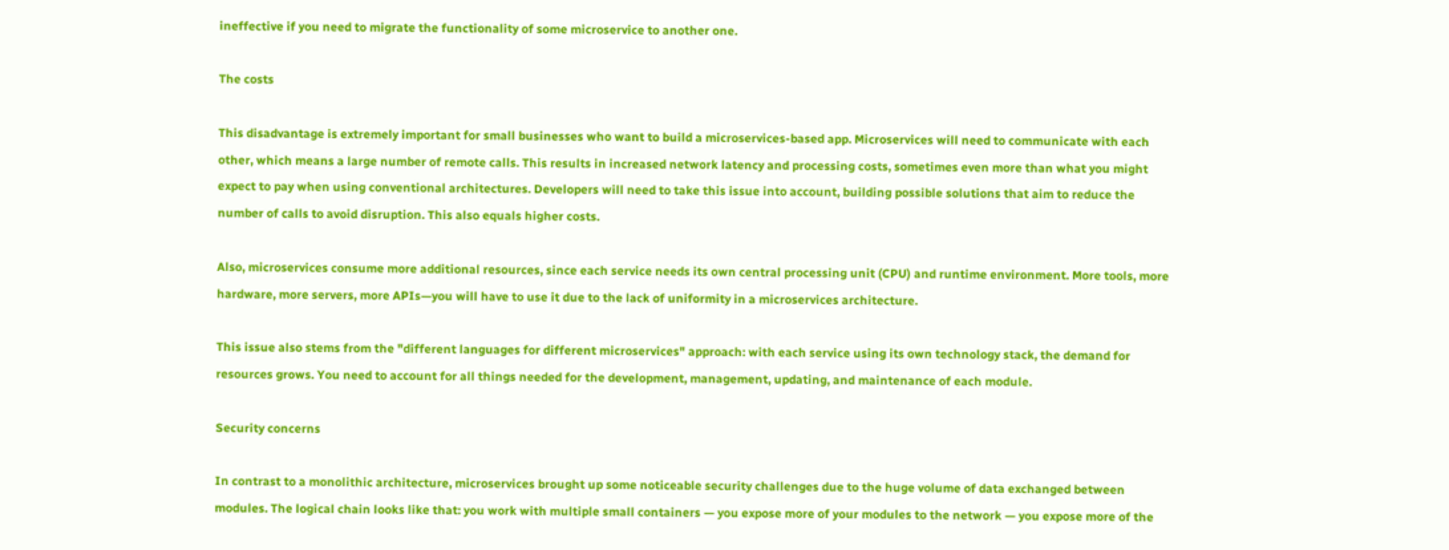ineffective if you need to migrate the functionality of some microservice to another one.

The costs

This disadvantage is extremely important for small businesses who want to build a microservices-based app. Microservices will need to communicate with each other, which means a large number of remote calls. This results in increased network latency and processing costs, sometimes even more than what you might expect to pay when using conventional architectures. Developers will need to take this issue into account, building possible solutions that aim to reduce the number of calls to avoid disruption. This also equals higher costs.

Also, microservices consume more additional resources, since each service needs its own central processing unit (CPU) and runtime environment. More tools, more hardware, more servers, more APIs—you will have to use it due to the lack of uniformity in a microservices architecture.

This issue also stems from the "different languages for different microservices" approach: with each service using its own technology stack, the demand for resources grows. You need to account for all things needed for the development, management, updating, and maintenance of each module.

Security concerns

In contrast to a monolithic architecture, microservices brought up some noticeable security challenges due to the huge volume of data exchanged between modules. The logical chain looks like that: you work with multiple small containers — you expose more of your modules to the network — you expose more of the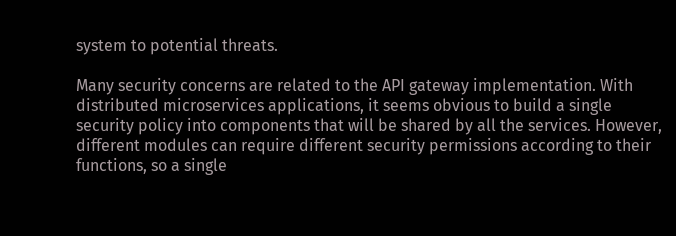system to potential threats.

Many security concerns are related to the API gateway implementation. With distributed microservices applications, it seems obvious to build a single security policy into components that will be shared by all the services. However, different modules can require different security permissions according to their functions, so a single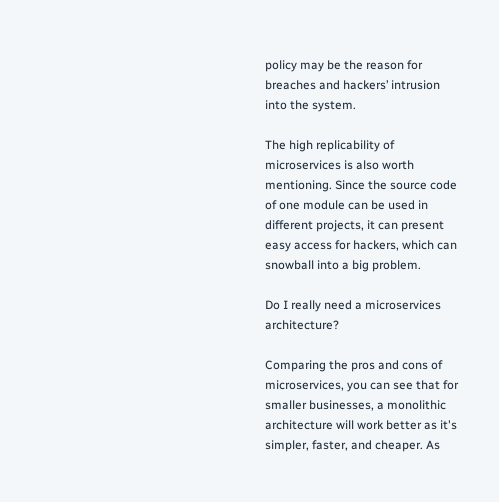policy may be the reason for breaches and hackers’ intrusion into the system.

The high replicability of microservices is also worth mentioning. Since the source code of one module can be used in different projects, it can present easy access for hackers, which can snowball into a big problem.

Do I really need a microservices architecture?

Comparing the pros and cons of microservices, you can see that for smaller businesses, a monolithic architecture will work better as it's simpler, faster, and cheaper. As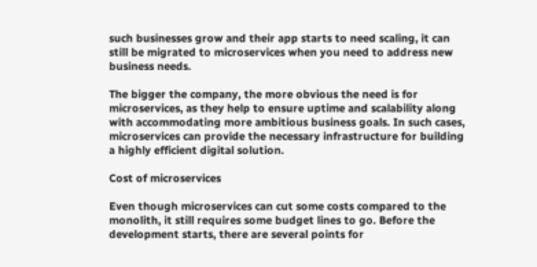such businesses grow and their app starts to need scaling, it can still be migrated to microservices when you need to address new business needs.

The bigger the company, the more obvious the need is for microservices, as they help to ensure uptime and scalability along with accommodating more ambitious business goals. In such cases, microservices can provide the necessary infrastructure for building a highly efficient digital solution.

Cost of microservices

Even though microservices can cut some costs compared to the monolith, it still requires some budget lines to go. Before the development starts, there are several points for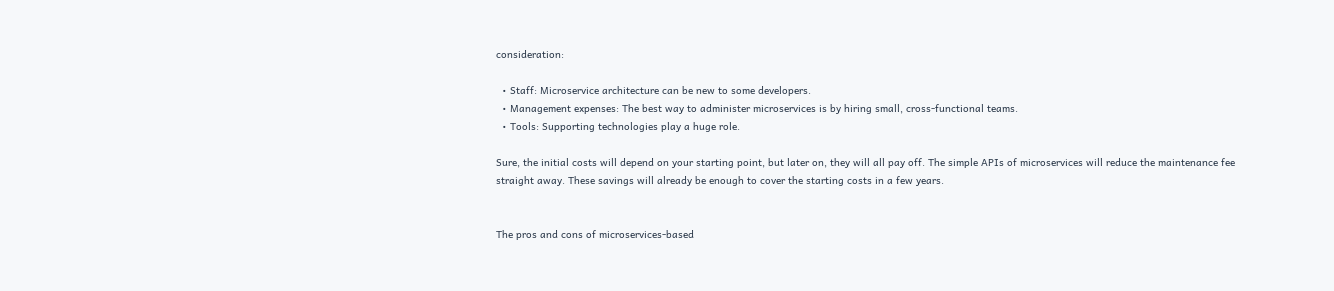consideration:

  • Staff: Microservice architecture can be new to some developers.
  • Management expenses: The best way to administer microservices is by hiring small, cross-functional teams.
  • Tools: Supporting technologies play a huge role.

Sure, the initial costs will depend on your starting point, but later on, they will all pay off. The simple APIs of microservices will reduce the maintenance fee straight away. These savings will already be enough to cover the starting costs in a few years.


The pros and cons of microservices-based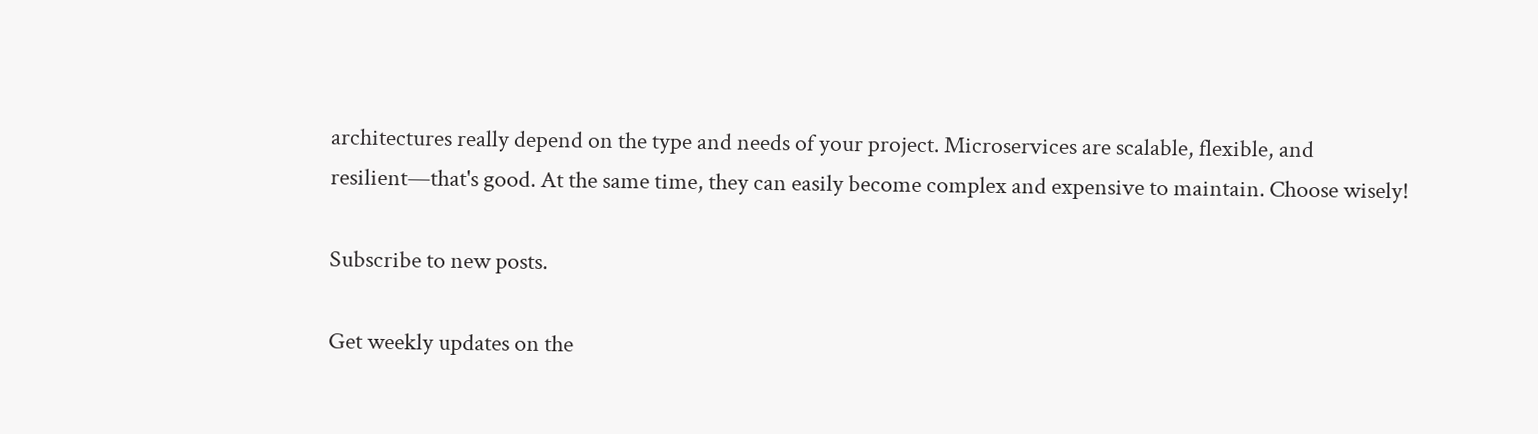architectures really depend on the type and needs of your project. Microservices are scalable, flexible, and resilient—that's good. At the same time, they can easily become complex and expensive to maintain. Choose wisely!

Subscribe to new posts.

Get weekly updates on the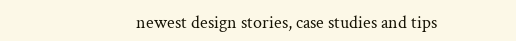newest design stories, case studies and tips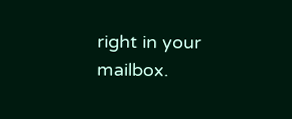right in your mailbox.